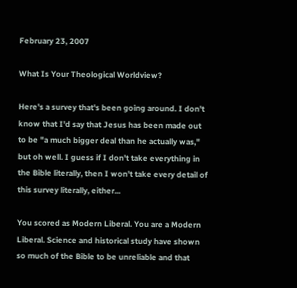February 23, 2007

What Is Your Theological Worldview?

Here's a survey that's been going around. I don't know that I'd say that Jesus has been made out to be "a much bigger deal than he actually was," but oh well. I guess if I don't take everything in the Bible literally, then I won't take every detail of this survey literally, either...

You scored as Modern Liberal. You are a Modern Liberal. Science and historical study have shown so much of the Bible to be unreliable and that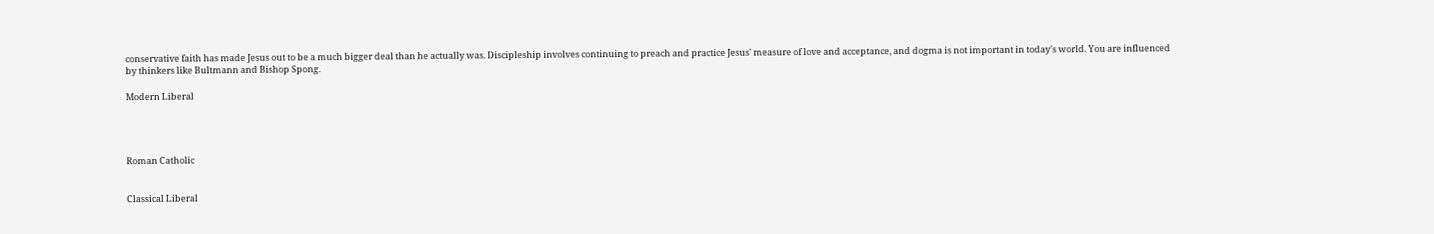conservative faith has made Jesus out to be a much bigger deal than he actually was. Discipleship involves continuing to preach and practice Jesus' measure of love and acceptance, and dogma is not important in today's world. You are influenced by thinkers like Bultmann and Bishop Spong.

Modern Liberal




Roman Catholic


Classical Liberal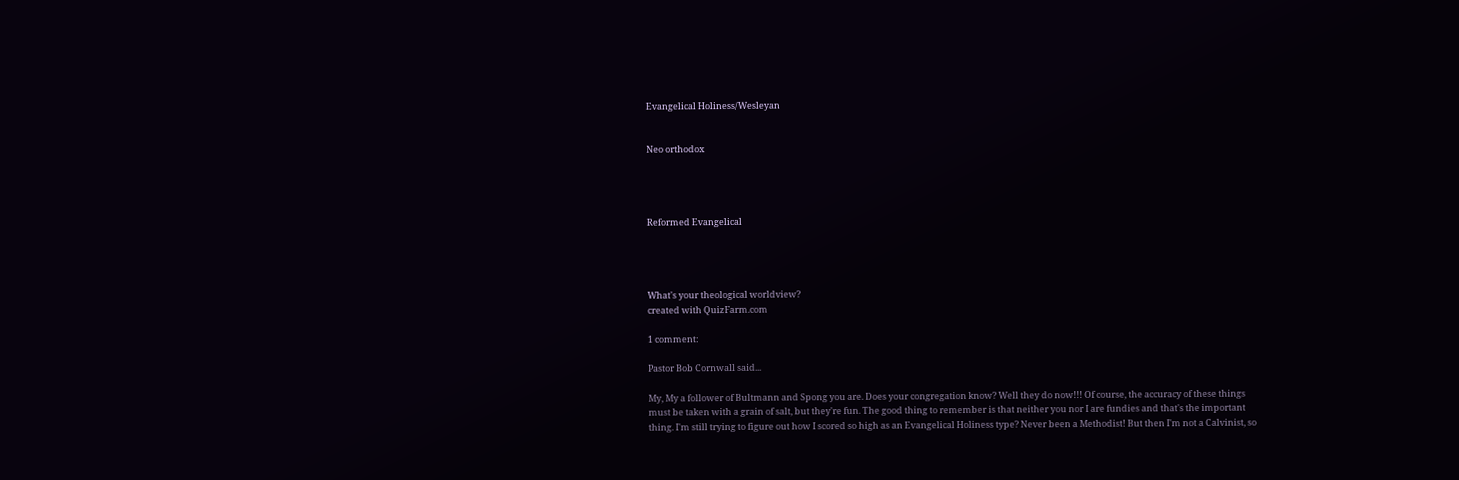Evangelical Holiness/Wesleyan


Neo orthodox




Reformed Evangelical




What's your theological worldview?
created with QuizFarm.com

1 comment:

Pastor Bob Cornwall said...

My, My a follower of Bultmann and Spong you are. Does your congregation know? Well they do now!!! Of course, the accuracy of these things must be taken with a grain of salt, but they're fun. The good thing to remember is that neither you nor I are fundies and that's the important thing. I'm still trying to figure out how I scored so high as an Evangelical Holiness type? Never been a Methodist! But then I'm not a Calvinist, so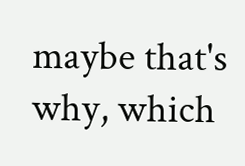maybe that's why, which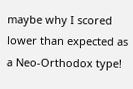maybe why I scored lower than expected as a Neo-Orthodox type!